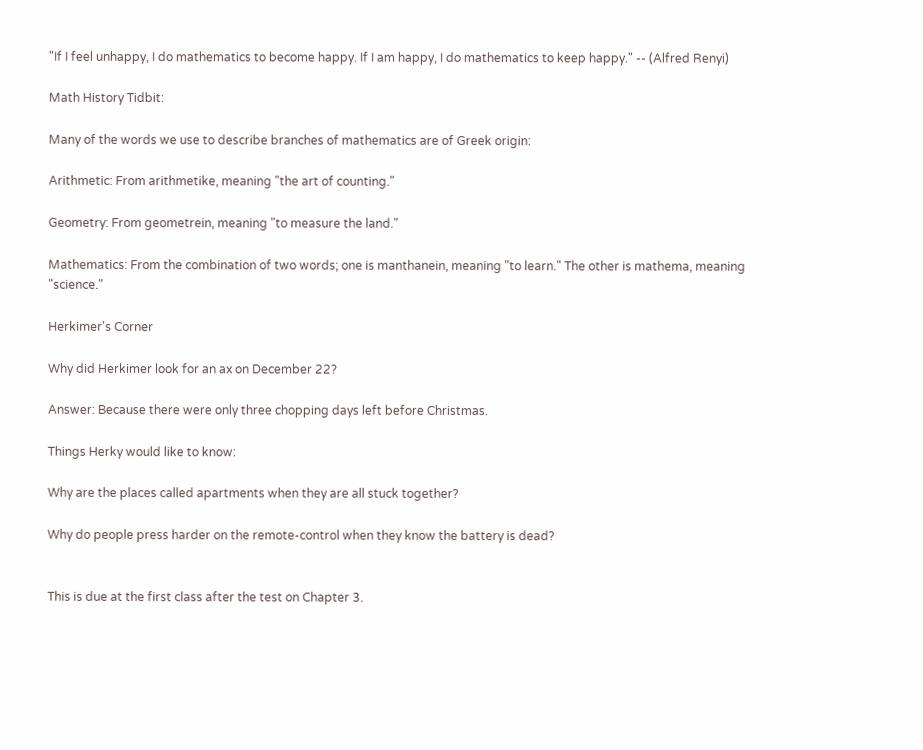"If I feel unhappy, I do mathematics to become happy. If I am happy, I do mathematics to keep happy." -- (Alfred Renyi)

Math History Tidbit:

Many of the words we use to describe branches of mathematics are of Greek origin:

Arithmetic: From arithmetike, meaning "the art of counting."

Geometry: From geometrein, meaning "to measure the land."

Mathematics: From the combination of two words; one is manthanein, meaning "to learn." The other is mathema, meaning "science."

Herkimer's Corner

Why did Herkimer look for an ax on December 22?

Answer: Because there were only three chopping days left before Christmas.

Things Herky would like to know:

Why are the places called apartments when they are all stuck together?

Why do people press harder on the remote-control when they know the battery is dead?


This is due at the first class after the test on Chapter 3.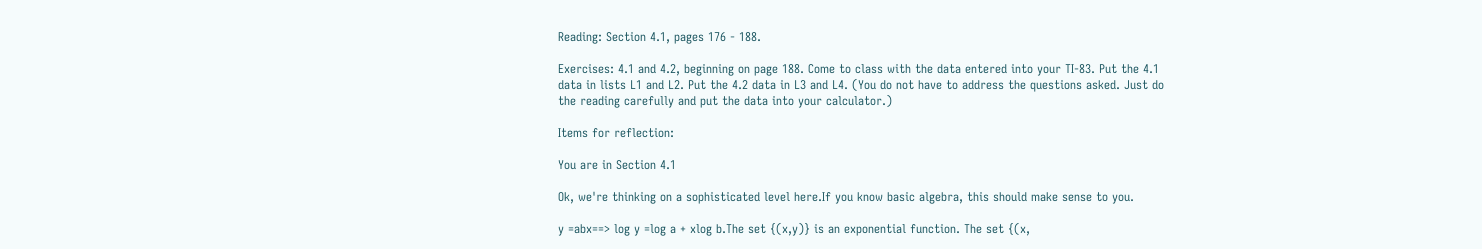Reading: Section 4.1, pages 176 - 188.

Exercises: 4.1 and 4.2, beginning on page 188. Come to class with the data entered into your TI-83. Put the 4.1 data in lists L1 and L2. Put the 4.2 data in L3 and L4. (You do not have to address the questions asked. Just do the reading carefully and put the data into your calculator.)

Items for reflection:

You are in Section 4.1

Ok, we're thinking on a sophisticated level here.If you know basic algebra, this should make sense to you.

y =abx==> log y =log a + xlog b.The set {(x,y)} is an exponential function. The set {(x,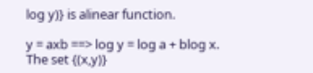log y)} is alinear function.

y = axb ==> log y = log a + blog x. The set {(x,y)}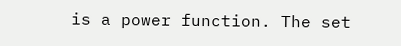is a power function. The set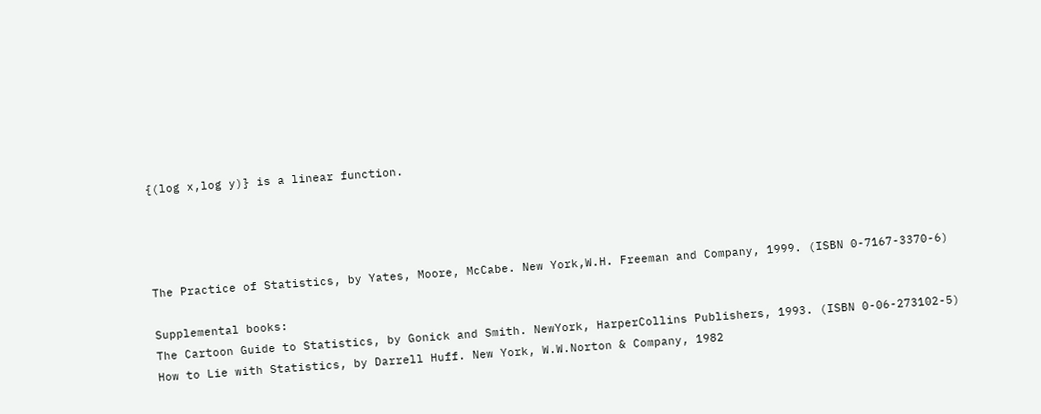{(log x,log y)} is a linear function.




The Practice of Statistics, by Yates, Moore, McCabe. New York,W.H. Freeman and Company, 1999. (ISBN 0-7167-3370-6)

Supplemental books:
The Cartoon Guide to Statistics, by Gonick and Smith. NewYork, HarperCollins Publishers, 1993. (ISBN 0-06-273102-5)
How to Lie with Statistics, by Darrell Huff. New York, W.W.Norton & Company, 1982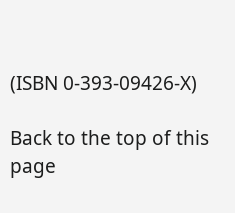(ISBN 0-393-09426-X)

Back to the top of this page